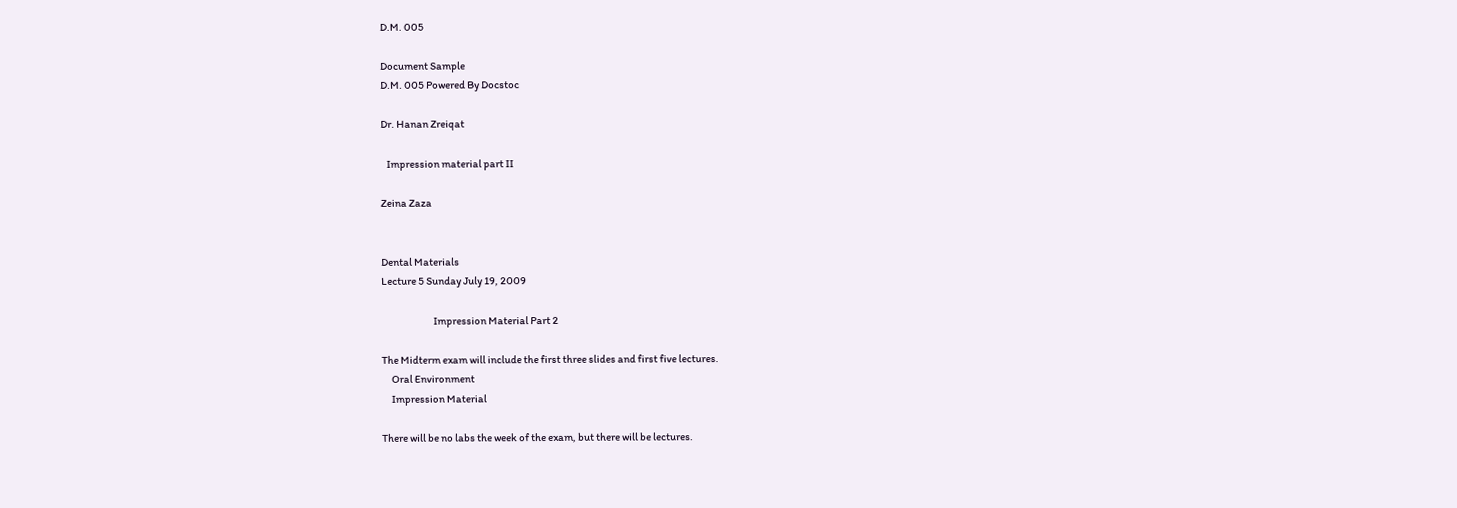D.M. 005

Document Sample
D.M. 005 Powered By Docstoc

Dr. Hanan Zreiqat

   Impression material part II

Zeina Zaza


Dental Materials
Lecture 5 Sunday July 19, 2009

                          Impression Material Part 2

The Midterm exam will include the first three slides and first five lectures.
     Oral Environment
     Impression Material

There will be no labs the week of the exam, but there will be lectures.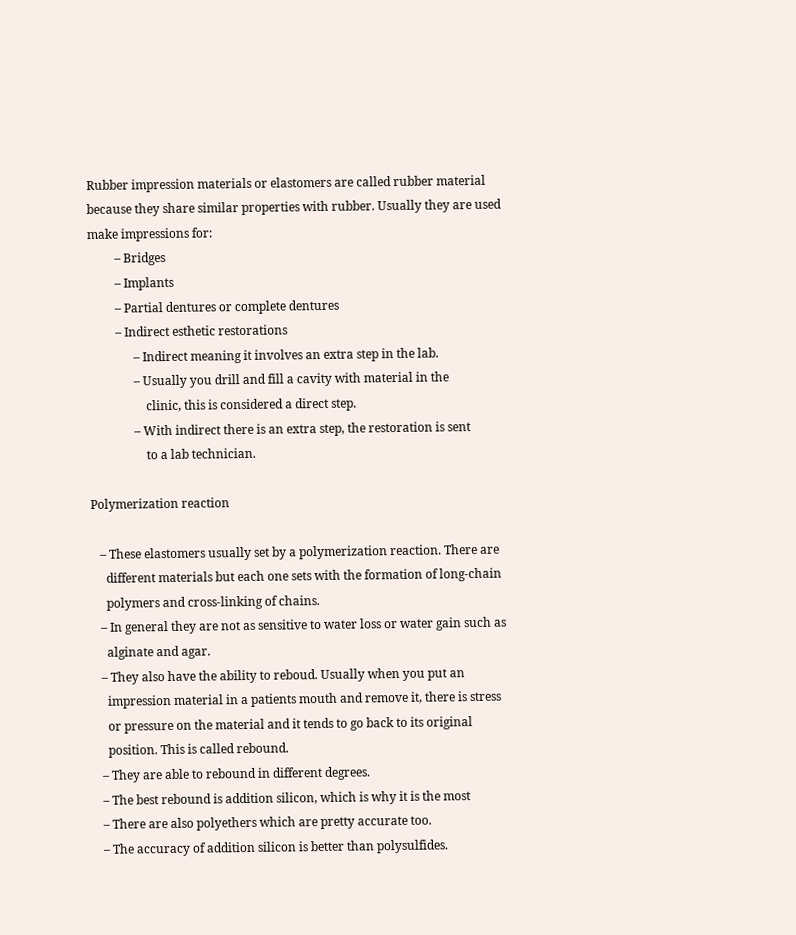Rubber impression materials or elastomers are called rubber material
because they share similar properties with rubber. Usually they are used
make impressions for:
         – Bridges
         – Implants
         – Partial dentures or complete dentures
         – Indirect esthetic restorations
               – Indirect meaning it involves an extra step in the lab.
               – Usually you drill and fill a cavity with material in the
                   clinic, this is considered a direct step.
               – With indirect there is an extra step, the restoration is sent
                   to a lab technician.

Polymerization reaction

   – These elastomers usually set by a polymerization reaction. There are
     different materials but each one sets with the formation of long-chain
     polymers and cross-linking of chains.
   – In general they are not as sensitive to water loss or water gain such as
     alginate and agar.
   – They also have the ability to reboud. Usually when you put an
     impression material in a patients mouth and remove it, there is stress
     or pressure on the material and it tends to go back to its original
     position. This is called rebound.
   – They are able to rebound in different degrees.
   – The best rebound is addition silicon, which is why it is the most
   – There are also polyethers which are pretty accurate too.
   – The accuracy of addition silicon is better than polysulfides.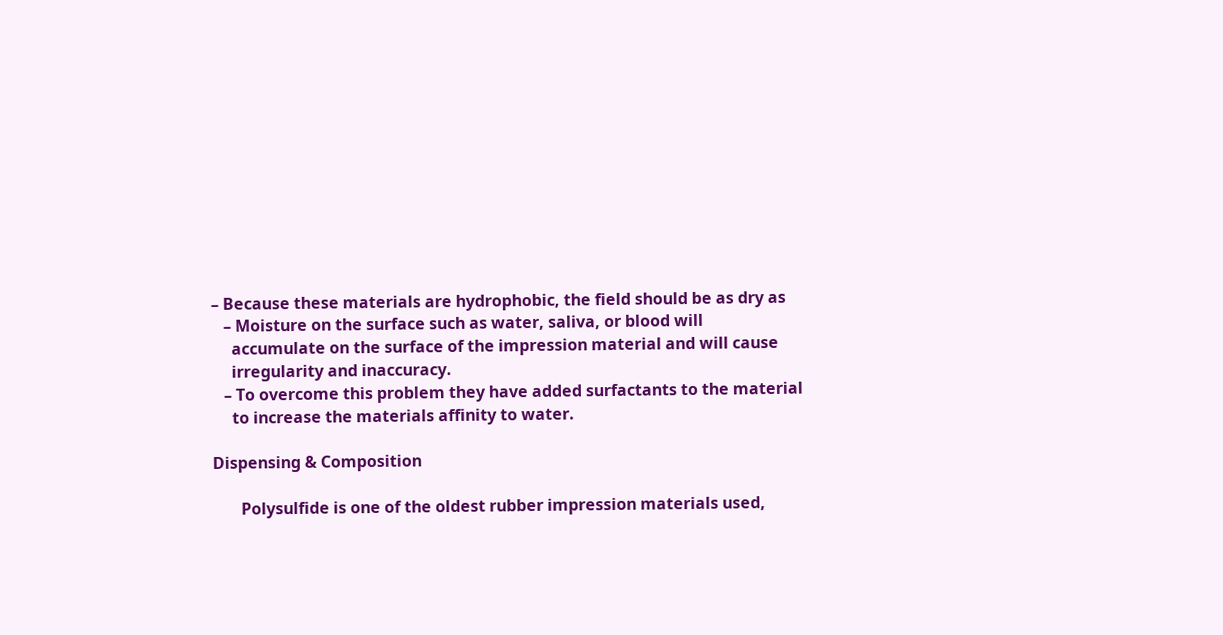– Because these materials are hydrophobic, the field should be as dry as
   – Moisture on the surface such as water, saliva, or blood will
     accumulate on the surface of the impression material and will cause
     irregularity and inaccuracy.
   – To overcome this problem they have added surfactants to the material
     to increase the materials affinity to water.

Dispensing & Composition

       Polysulfide is one of the oldest rubber impression materials used,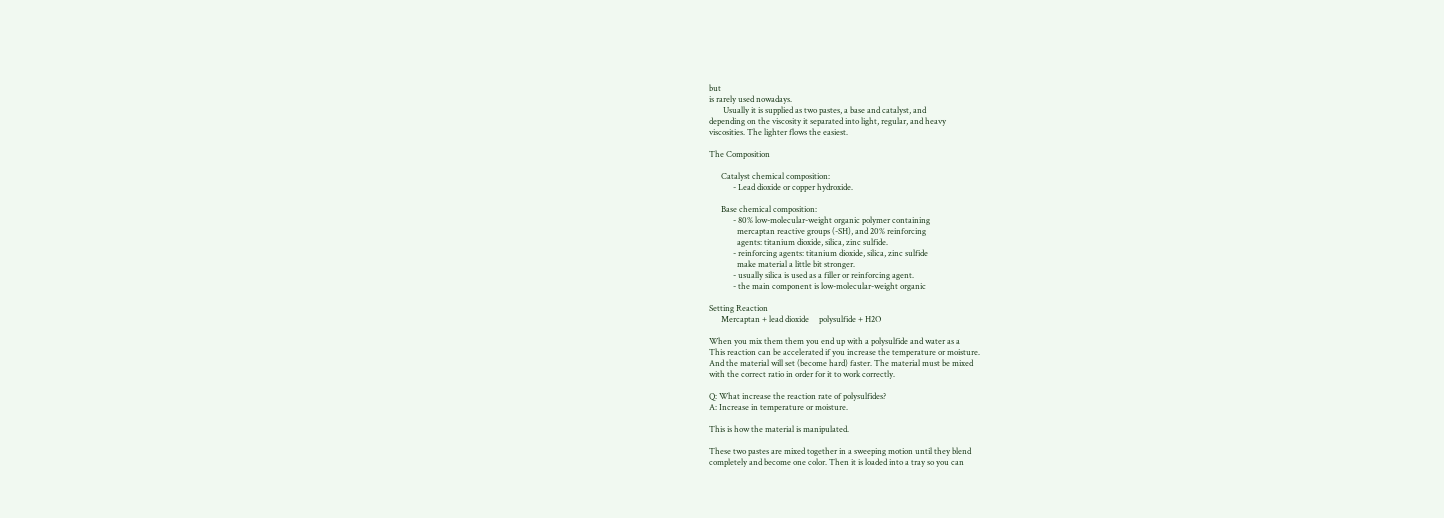but
is rarely used nowadays.
       Usually it is supplied as two pastes, a base and catalyst, and
depending on the viscosity it separated into light, regular, and heavy
viscosities. The lighter flows the easiest.

The Composition

      Catalyst chemical composition:
            - Lead dioxide or copper hydroxide.

      Base chemical composition:
            - 80% low-molecular-weight organic polymer containing
              mercaptan reactive groups (-SH), and 20% reinforcing
              agents: titanium dioxide, silica, zinc sulfide.
            - reinforcing agents: titanium dioxide, silica, zinc sulfide
              make material a little bit stronger.
            - usually silica is used as a filler or reinforcing agent.
            - the main component is low-molecular-weight organic

Setting Reaction
      Mercaptan + lead dioxide     polysulfide + H2O

When you mix them them you end up with a polysulfide and water as a
This reaction can be accelerated if you increase the temperature or moisture.
And the material will set (become hard) faster. The material must be mixed
with the correct ratio in order for it to work correctly.

Q: What increase the reaction rate of polysulfides?
A: Increase in temperature or moisture.

This is how the material is manipulated.

These two pastes are mixed together in a sweeping motion until they blend
completely and become one color. Then it is loaded into a tray so you can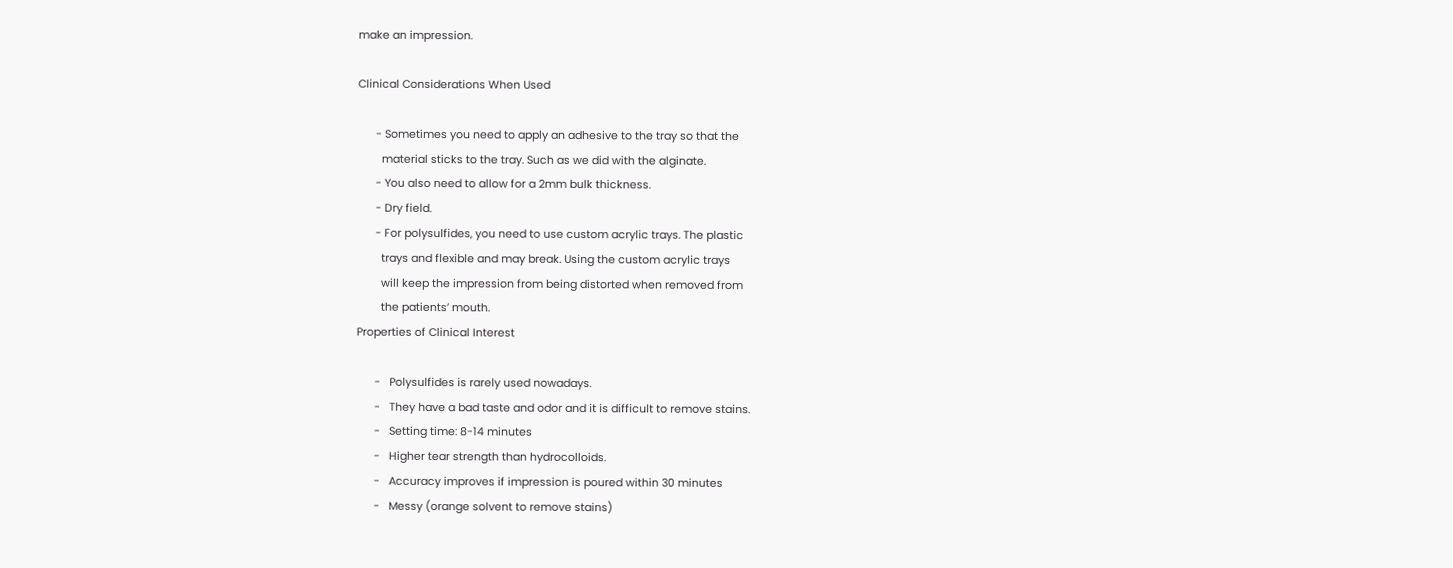make an impression.

Clinical Considerations When Used

      - Sometimes you need to apply an adhesive to the tray so that the
        material sticks to the tray. Such as we did with the alginate.
      - You also need to allow for a 2mm bulk thickness.
      - Dry field.
      - For polysulfides, you need to use custom acrylic trays. The plastic
        trays and flexible and may break. Using the custom acrylic trays
        will keep the impression from being distorted when removed from
        the patients’ mouth.
Properties of Clinical Interest

      -   Polysulfides is rarely used nowadays.
      -   They have a bad taste and odor and it is difficult to remove stains.
      -   Setting time: 8-14 minutes
      -   Higher tear strength than hydrocolloids.
      -   Accuracy improves if impression is poured within 30 minutes
      -   Messy (orange solvent to remove stains)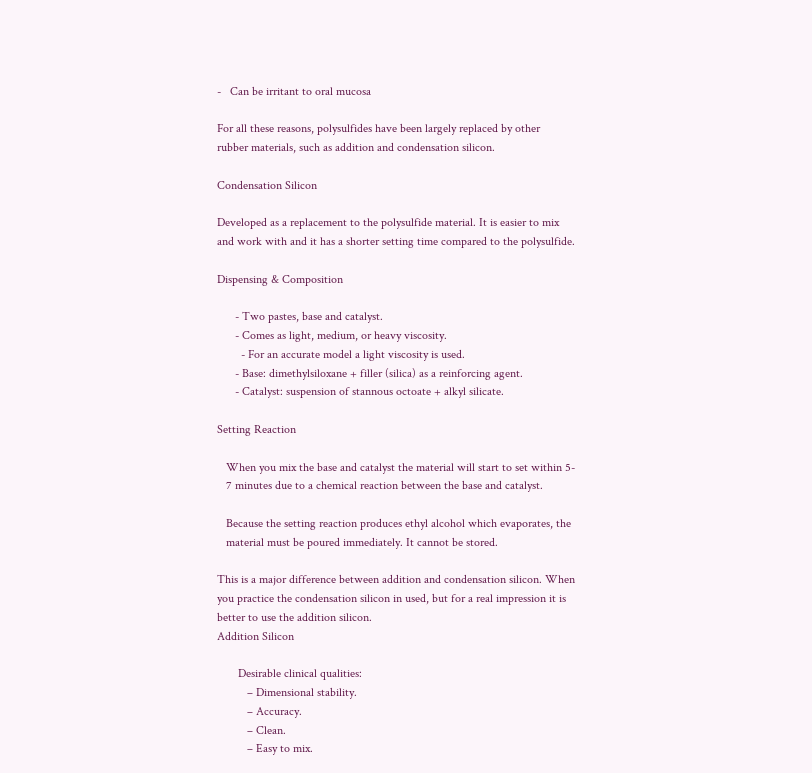-   Can be irritant to oral mucosa

For all these reasons, polysulfides have been largely replaced by other
rubber materials, such as addition and condensation silicon.

Condensation Silicon

Developed as a replacement to the polysulfide material. It is easier to mix
and work with and it has a shorter setting time compared to the polysulfide.

Dispensing & Composition

      - Two pastes, base and catalyst.
      - Comes as light, medium, or heavy viscosity.
        - For an accurate model a light viscosity is used.
      - Base: dimethylsiloxane + filler (silica) as a reinforcing agent.
      - Catalyst: suspension of stannous octoate + alkyl silicate.

Setting Reaction

   When you mix the base and catalyst the material will start to set within 5-
   7 minutes due to a chemical reaction between the base and catalyst.

   Because the setting reaction produces ethyl alcohol which evaporates, the
   material must be poured immediately. It cannot be stored.

This is a major difference between addition and condensation silicon. When
you practice the condensation silicon in used, but for a real impression it is
better to use the addition silicon.
Addition Silicon

       Desirable clinical qualities:
          – Dimensional stability.
          – Accuracy.
          – Clean.
          – Easy to mix.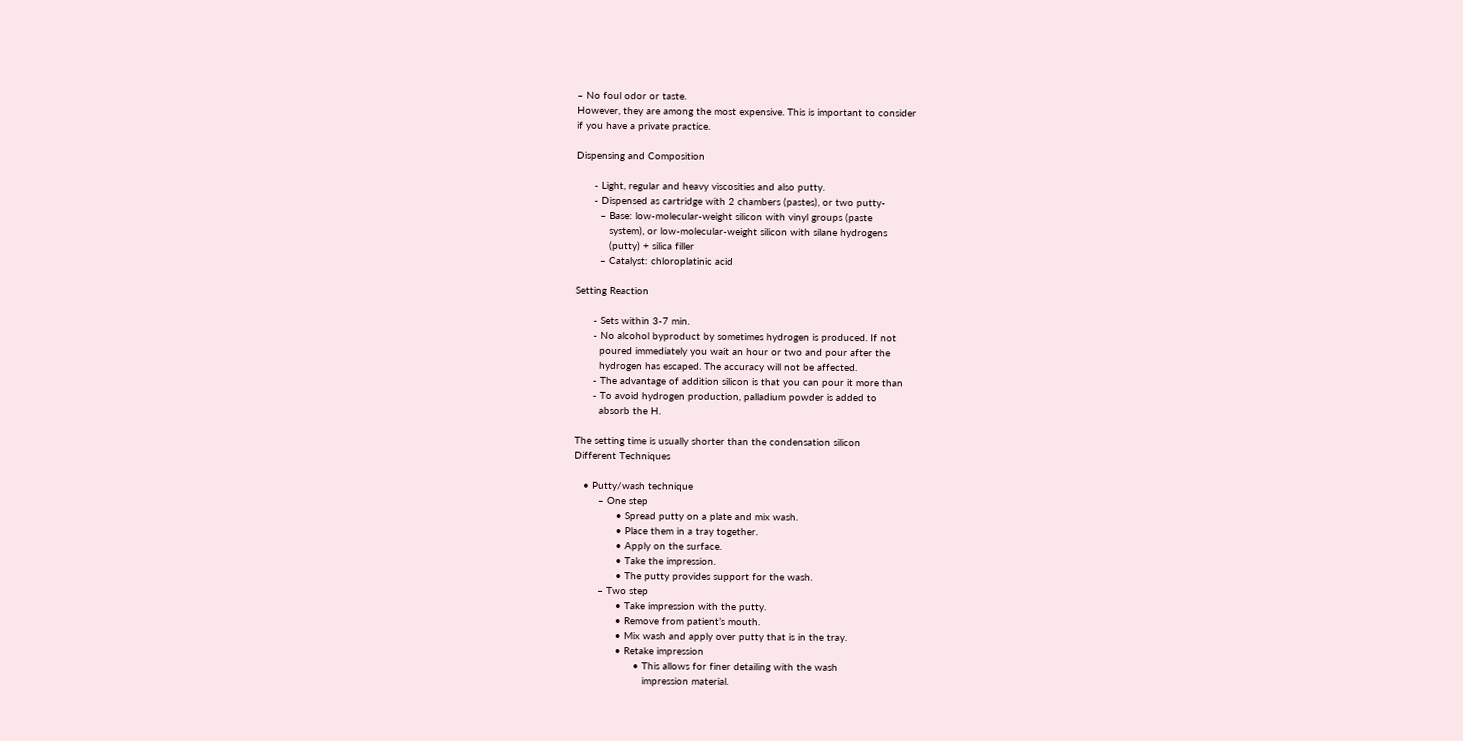– No foul odor or taste.
However, they are among the most expensive. This is important to consider
if you have a private practice.

Dispensing and Composition

      - Light, regular and heavy viscosities and also putty.
      - Dispensed as cartridge with 2 chambers (pastes), or two putty-
        – Base: low-molecular-weight silicon with vinyl groups (paste
           system), or low-molecular-weight silicon with silane hydrogens
           (putty) + silica filler
        – Catalyst: chloroplatinic acid

Setting Reaction

      - Sets within 3-7 min.
      - No alcohol byproduct by sometimes hydrogen is produced. If not
        poured immediately you wait an hour or two and pour after the
        hydrogen has escaped. The accuracy will not be affected.
      - The advantage of addition silicon is that you can pour it more than
      - To avoid hydrogen production, palladium powder is added to
        absorb the H.

The setting time is usually shorter than the condensation silicon
Different Techniques

   • Putty/wash technique
        – One step
              • Spread putty on a plate and mix wash.
              • Place them in a tray together.
              • Apply on the surface.
              • Take the impression.
              • The putty provides support for the wash.
        – Two step
              • Take impression with the putty.
              • Remove from patient’s mouth.
              • Mix wash and apply over putty that is in the tray.
              • Retake impression
                    • This allows for finer detailing with the wash
                       impression material.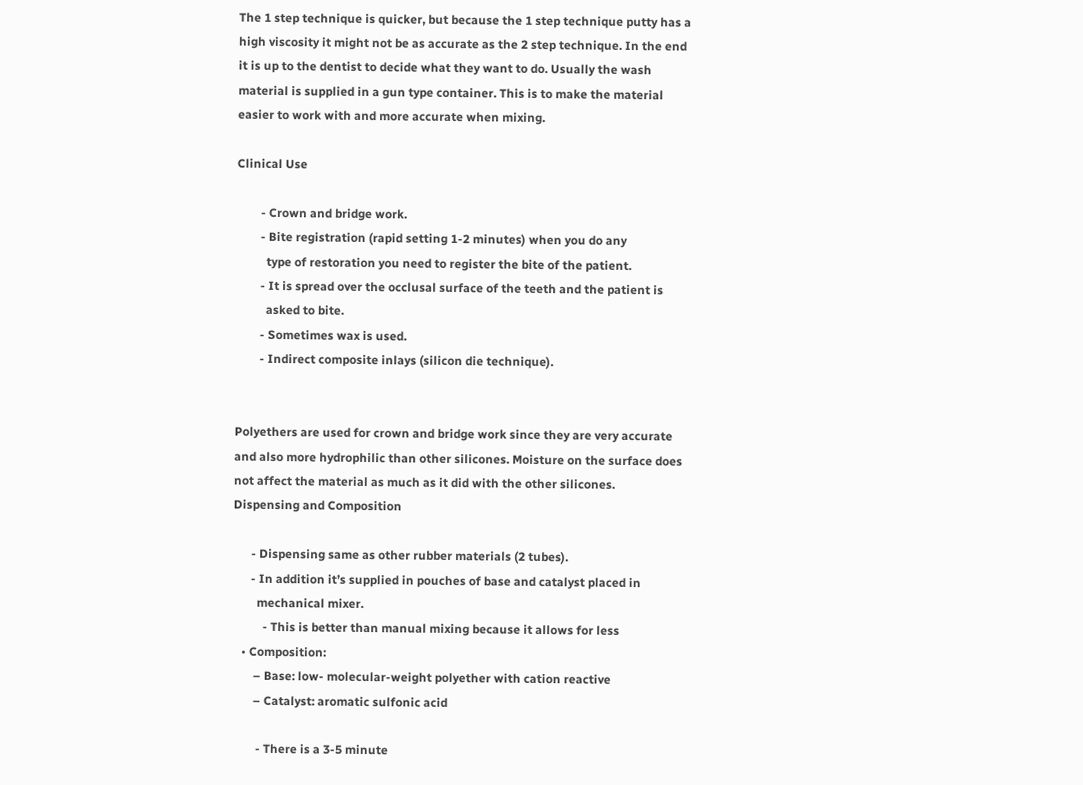The 1 step technique is quicker, but because the 1 step technique putty has a
high viscosity it might not be as accurate as the 2 step technique. In the end
it is up to the dentist to decide what they want to do. Usually the wash
material is supplied in a gun type container. This is to make the material
easier to work with and more accurate when mixing.

Clinical Use

        - Crown and bridge work.
        - Bite registration (rapid setting 1-2 minutes) when you do any
          type of restoration you need to register the bite of the patient.
        - It is spread over the occlusal surface of the teeth and the patient is
          asked to bite.
        - Sometimes wax is used.
        - Indirect composite inlays (silicon die technique).


Polyethers are used for crown and bridge work since they are very accurate
and also more hydrophilic than other silicones. Moisture on the surface does
not affect the material as much as it did with the other silicones.
Dispensing and Composition

      - Dispensing same as other rubber materials (2 tubes).
      - In addition it’s supplied in pouches of base and catalyst placed in
        mechanical mixer.
          - This is better than manual mixing because it allows for less
   • Composition:
       – Base: low- molecular-weight polyether with cation reactive
       – Catalyst: aromatic sulfonic acid

        - There is a 3-5 minute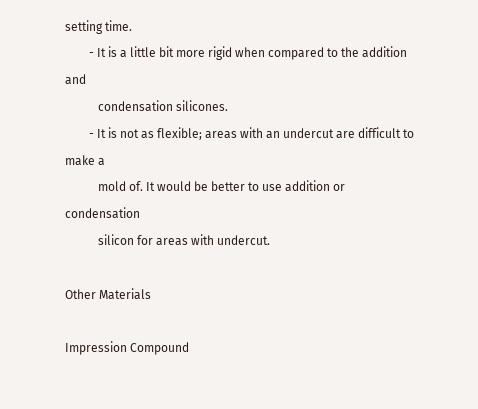setting time.
        - It is a little bit more rigid when compared to the addition and
           condensation silicones.
        - It is not as flexible; areas with an undercut are difficult to make a
           mold of. It would be better to use addition or condensation
           silicon for areas with undercut.

Other Materials

Impression Compound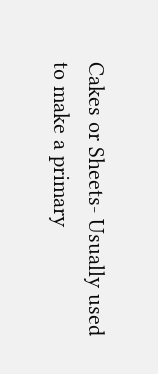Cakes or Sheets- Usually used to make a primary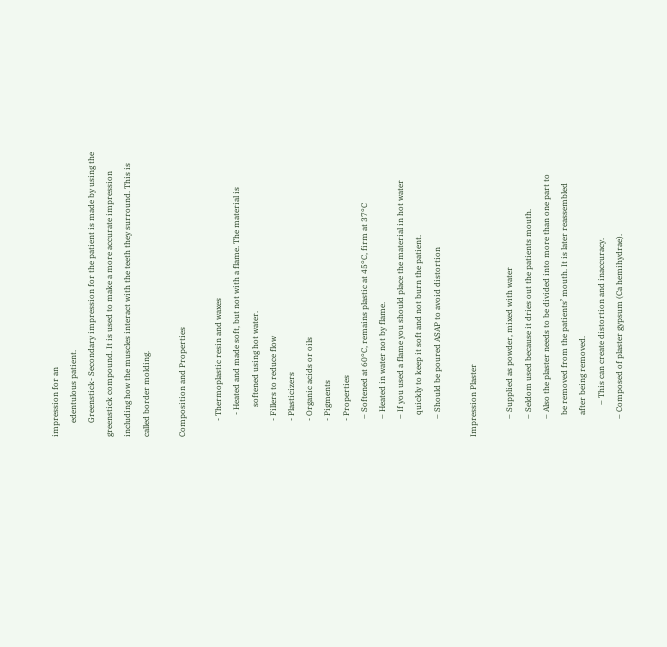impression for an
       edentulous patient.
       Greenstick- Secondary impression for the patient is made by using the
greenstick compound. It is used to make a more accurate impression
including how the muscles interact with the teeth they surround. This is
called border molding.

Composition and Properties

        - Thermoplastic resin and waxes
           - Heated and made soft, but not with a flame. The material is
               softened using hot water.
        - Fillers to reduce flow
        - Plasticizers
        - Organic acids or oils
        - Pigments
        - Properties
         – Softened at 60°C, remains plastic at 45°C, firm at 37°C
         – Heated in water not by flame.
         – If you used a flame you should place the material in hot water
           quickly to keep it soft and not burn the patient.
         – Should be poured ASAP to avoid distortion

Impression Plaster

         – Supplied as powder, mixed with water
         – Seldom used because it dries out the patients mouth.
         – Also the plaster needs to be divided into more than one part to
           be removed from the patients’ mouth. It is later reassembled
           after being removed.
                – This can create distortion and inaccuracy.
         – Composed of plaster gypsum (Ca hemihydrae).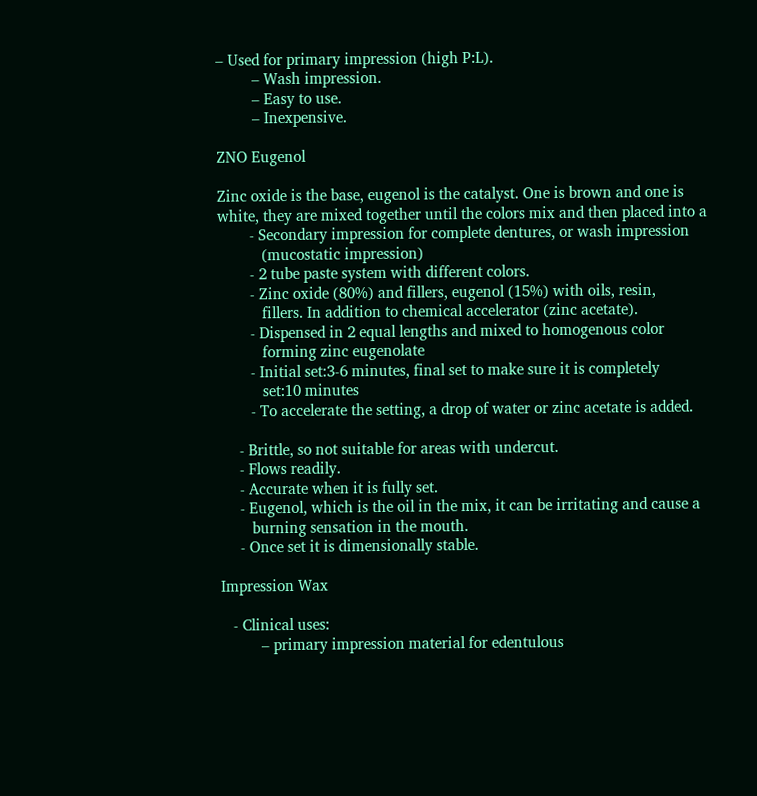– Used for primary impression (high P:L).
         – Wash impression.
         – Easy to use.
         – Inexpensive.

ZNO Eugenol

Zinc oxide is the base, eugenol is the catalyst. One is brown and one is
white, they are mixed together until the colors mix and then placed into a
        - Secondary impression for complete dentures, or wash impression
           (mucostatic impression)
        - 2 tube paste system with different colors.
        - Zinc oxide (80%) and fillers, eugenol (15%) with oils, resin,
           fillers. In addition to chemical accelerator (zinc acetate).
        - Dispensed in 2 equal lengths and mixed to homogenous color
           forming zinc eugenolate
        - Initial set:3-6 minutes, final set to make sure it is completely
           set:10 minutes
        - To accelerate the setting, a drop of water or zinc acetate is added.

     - Brittle, so not suitable for areas with undercut.
     - Flows readily.
     - Accurate when it is fully set.
     - Eugenol, which is the oil in the mix, it can be irritating and cause a
        burning sensation in the mouth.
     - Once set it is dimensionally stable.

Impression Wax

   - Clinical uses:
          – primary impression material for edentulous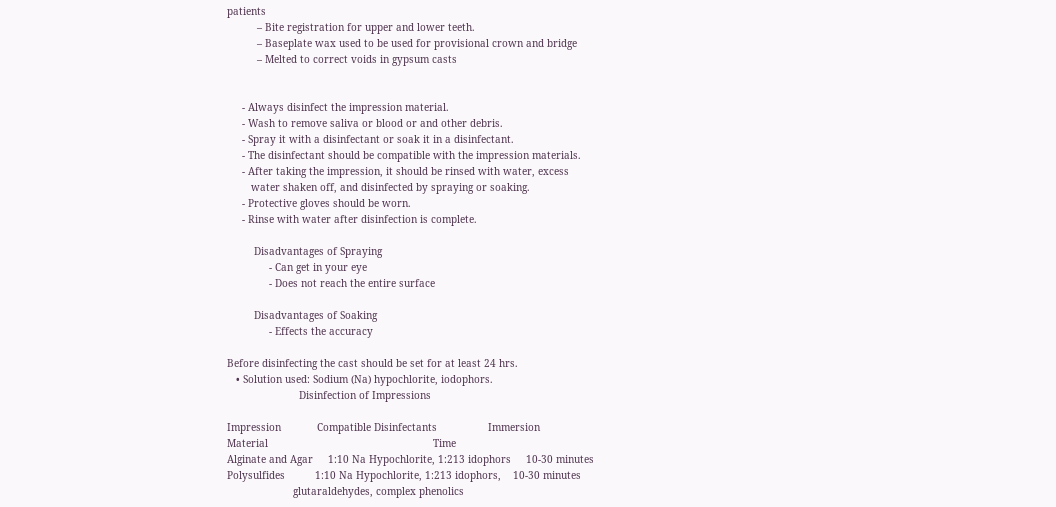patients
          – Bite registration for upper and lower teeth.
          – Baseplate wax used to be used for provisional crown and bridge
          – Melted to correct voids in gypsum casts


     - Always disinfect the impression material.
     - Wash to remove saliva or blood or and other debris.
     - Spray it with a disinfectant or soak it in a disinfectant.
     - The disinfectant should be compatible with the impression materials.
     - After taking the impression, it should be rinsed with water, excess
        water shaken off, and disinfected by spraying or soaking.
     - Protective gloves should be worn.
     - Rinse with water after disinfection is complete.

         Disadvantages of Spraying
              - Can get in your eye
              - Does not reach the entire surface

         Disadvantages of Soaking
              - Effects the accuracy

Before disinfecting the cast should be set for at least 24 hrs.
   • Solution used: Sodium (Na) hypochlorite, iodophors.
                        Disinfection of Impressions

Impression            Compatible Disinfectants                 Immersion
Material                                                       Time
Alginate and Agar     1:10 Na Hypochlorite, 1:213 idophors     10-30 minutes
Polysulfides          1:10 Na Hypochlorite, 1:213 idophors,    10-30 minutes
                      glutaraldehydes, complex phenolics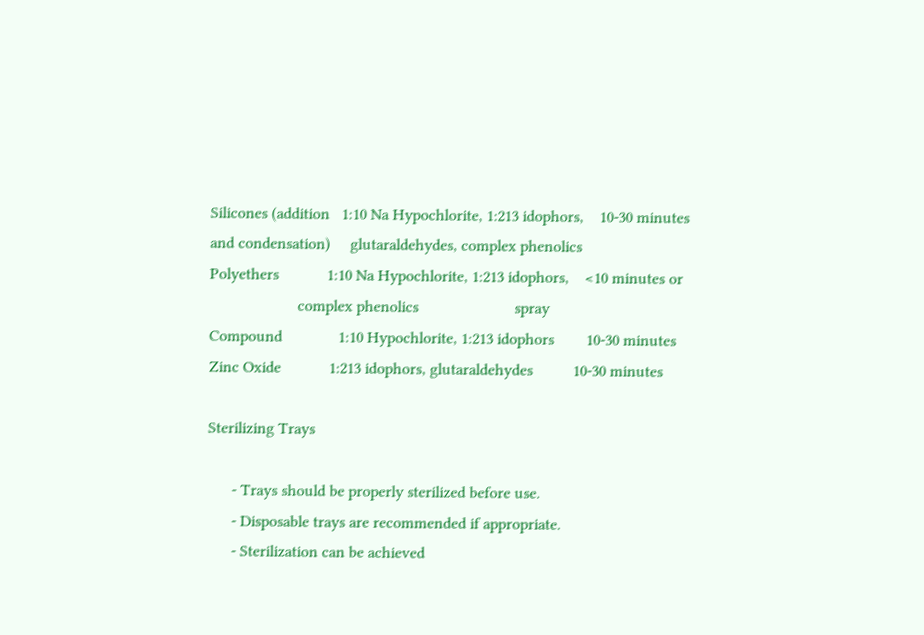Silicones (addition   1:10 Na Hypochlorite, 1:213 idophors,    10-30 minutes
and condensation)     glutaraldehydes, complex phenolics
Polyethers            1:10 Na Hypochlorite, 1:213 idophors,    <10 minutes or
                      complex phenolics                        spray
Compound              1:10 Hypochlorite, 1:213 idophors        10-30 minutes
Zinc Oxide            1:213 idophors, glutaraldehydes          10-30 minutes

Sterilizing Trays

      - Trays should be properly sterilized before use.
      - Disposable trays are recommended if appropriate.
      - Sterilization can be achieved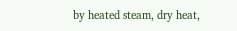by heated steam, dry heat,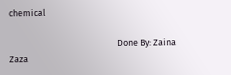chemical

                                                      Done By: Zaina Zaza